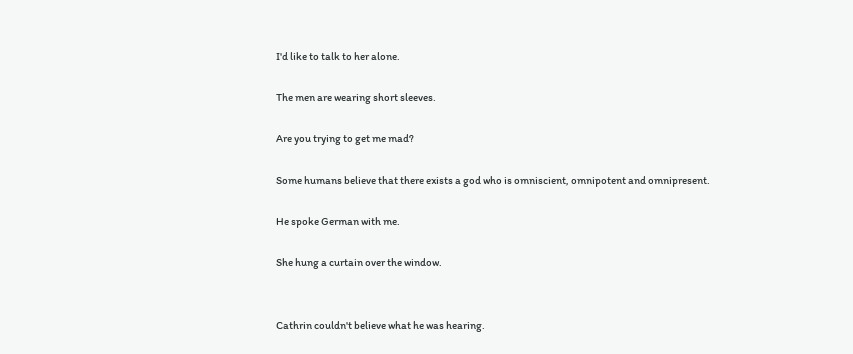I'd like to talk to her alone.

The men are wearing short sleeves.

Are you trying to get me mad?

Some humans believe that there exists a god who is omniscient, omnipotent and omnipresent.

He spoke German with me.

She hung a curtain over the window.


Cathrin couldn't believe what he was hearing.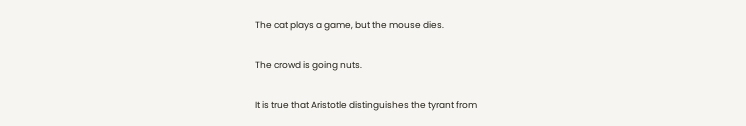The cat plays a game, but the mouse dies.

The crowd is going nuts.

It is true that Aristotle distinguishes the tyrant from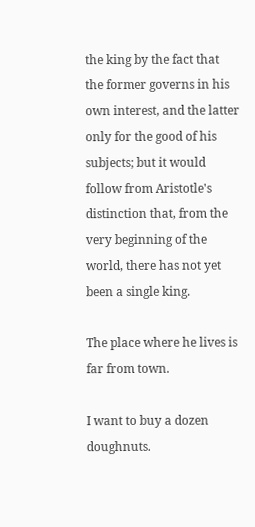the king by the fact that the former governs in his own interest, and the latter only for the good of his subjects; but it would follow from Aristotle's distinction that, from the very beginning of the world, there has not yet been a single king.

The place where he lives is far from town.

I want to buy a dozen doughnuts.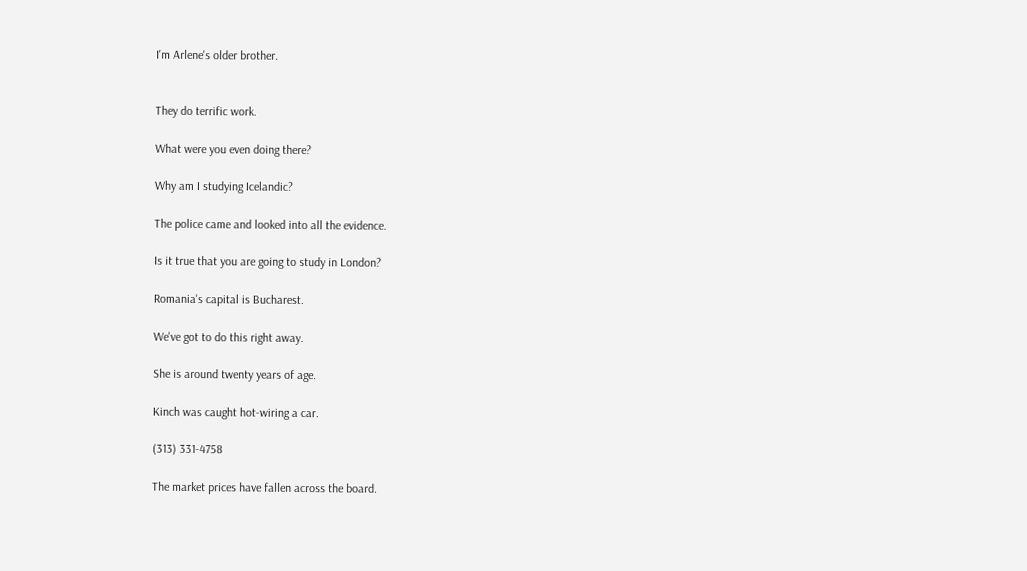I'm Arlene's older brother.


They do terrific work.

What were you even doing there?

Why am I studying Icelandic?

The police came and looked into all the evidence.

Is it true that you are going to study in London?

Romania's capital is Bucharest.

We've got to do this right away.

She is around twenty years of age.

Kinch was caught hot-wiring a car.

(313) 331-4758

The market prices have fallen across the board.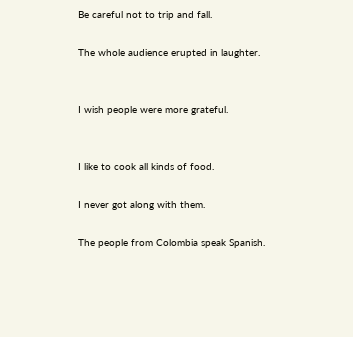Be careful not to trip and fall.

The whole audience erupted in laughter.


I wish people were more grateful.


I like to cook all kinds of food.

I never got along with them.

The people from Colombia speak Spanish.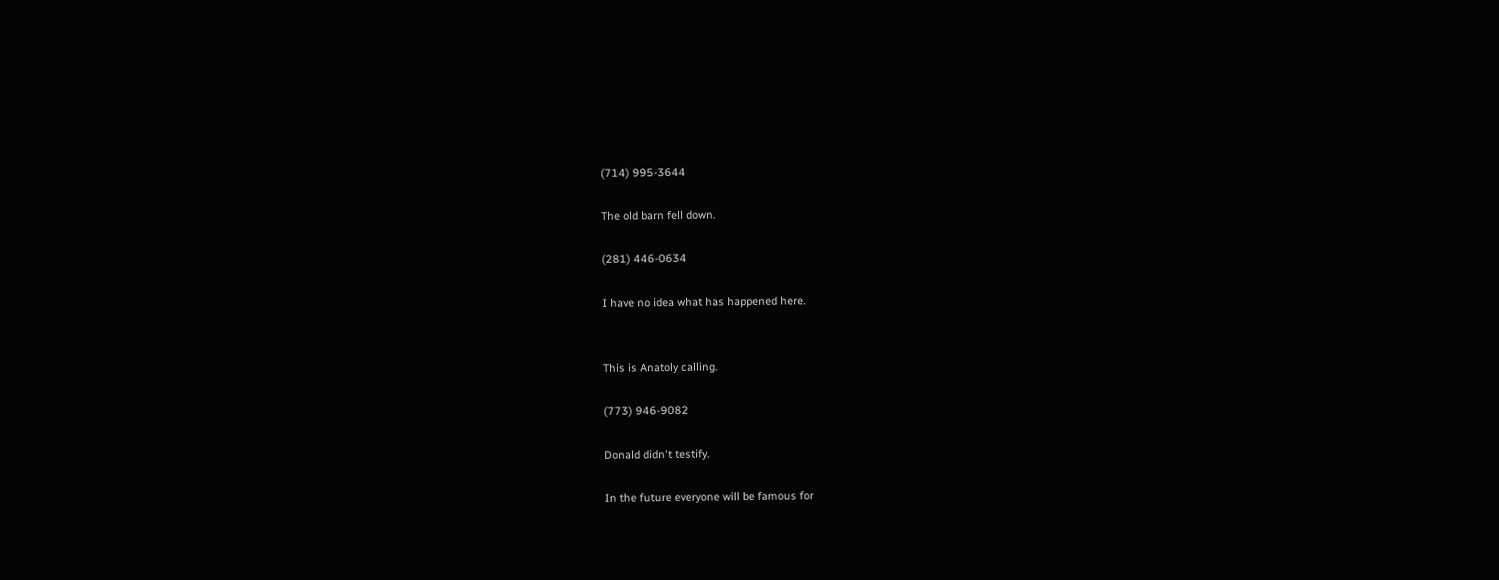(714) 995-3644

The old barn fell down.

(281) 446-0634

I have no idea what has happened here.


This is Anatoly calling.

(773) 946-9082

Donald didn't testify.

In the future everyone will be famous for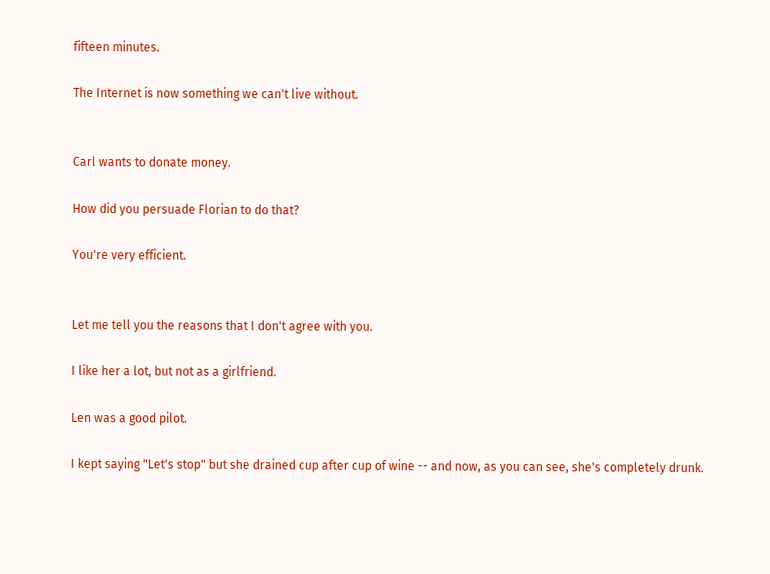fifteen minutes.

The Internet is now something we can't live without.


Carl wants to donate money.

How did you persuade Florian to do that?

You're very efficient.


Let me tell you the reasons that I don't agree with you.

I like her a lot, but not as a girlfriend.

Len was a good pilot.

I kept saying "Let's stop" but she drained cup after cup of wine -- and now, as you can see, she's completely drunk.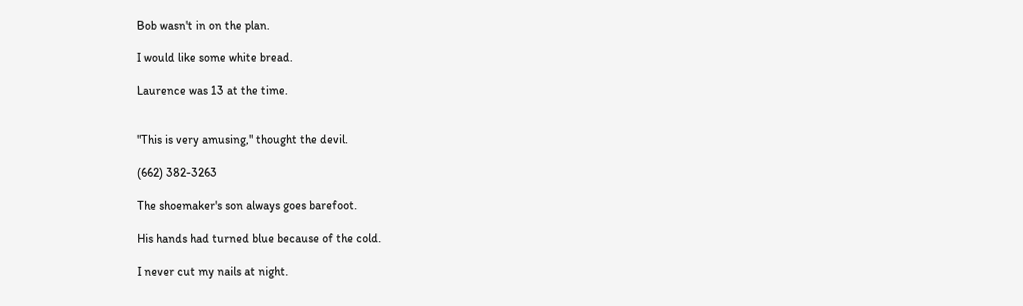Bob wasn't in on the plan.

I would like some white bread.

Laurence was 13 at the time.


"This is very amusing," thought the devil.

(662) 382-3263

The shoemaker's son always goes barefoot.

His hands had turned blue because of the cold.

I never cut my nails at night.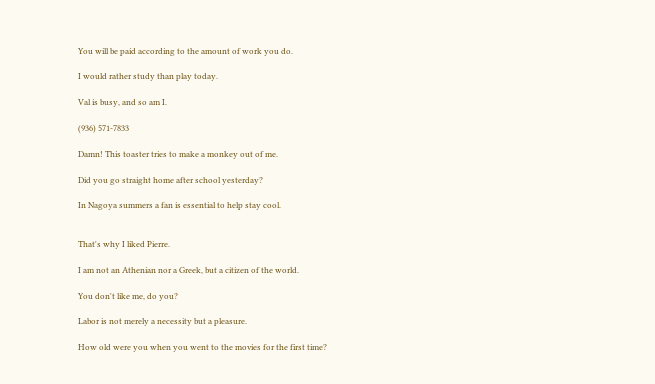You will be paid according to the amount of work you do.

I would rather study than play today.

Val is busy, and so am I.

(936) 571-7833

Damn! This toaster tries to make a monkey out of me.

Did you go straight home after school yesterday?

In Nagoya summers a fan is essential to help stay cool.


That's why I liked Pierre.

I am not an Athenian nor a Greek, but a citizen of the world.

You don't like me, do you?

Labor is not merely a necessity but a pleasure.

How old were you when you went to the movies for the first time?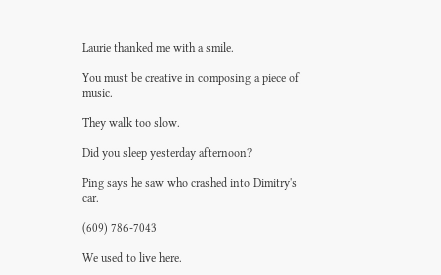Laurie thanked me with a smile.

You must be creative in composing a piece of music.

They walk too slow.

Did you sleep yesterday afternoon?

Ping says he saw who crashed into Dimitry's car.

(609) 786-7043

We used to live here.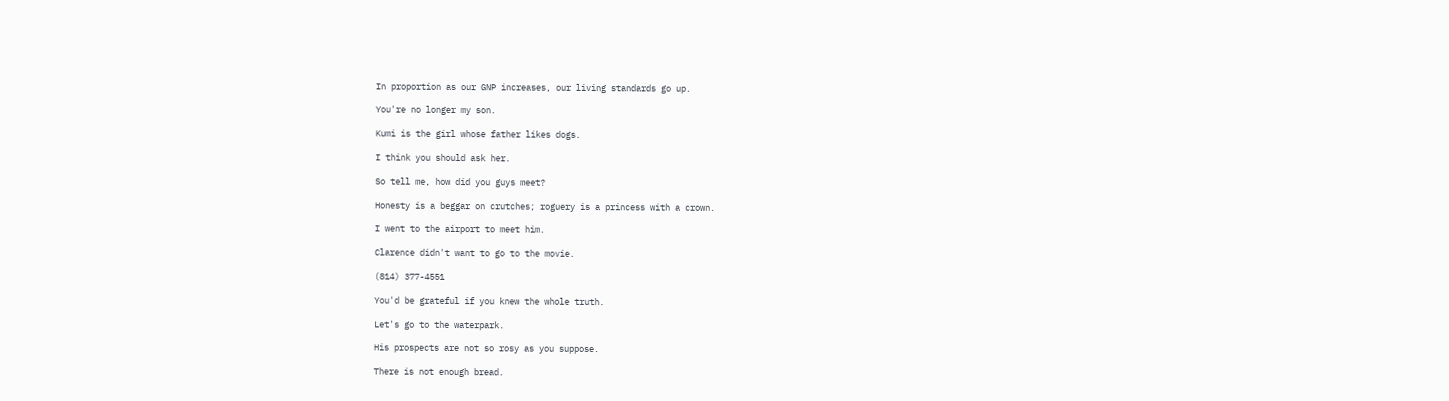In proportion as our GNP increases, our living standards go up.

You're no longer my son.

Kumi is the girl whose father likes dogs.

I think you should ask her.

So tell me, how did you guys meet?

Honesty is a beggar on crutches; roguery is a princess with a crown.

I went to the airport to meet him.

Clarence didn't want to go to the movie.

(814) 377-4551

You'd be grateful if you knew the whole truth.

Let's go to the waterpark.

His prospects are not so rosy as you suppose.

There is not enough bread.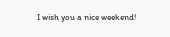I wish you a nice weekend!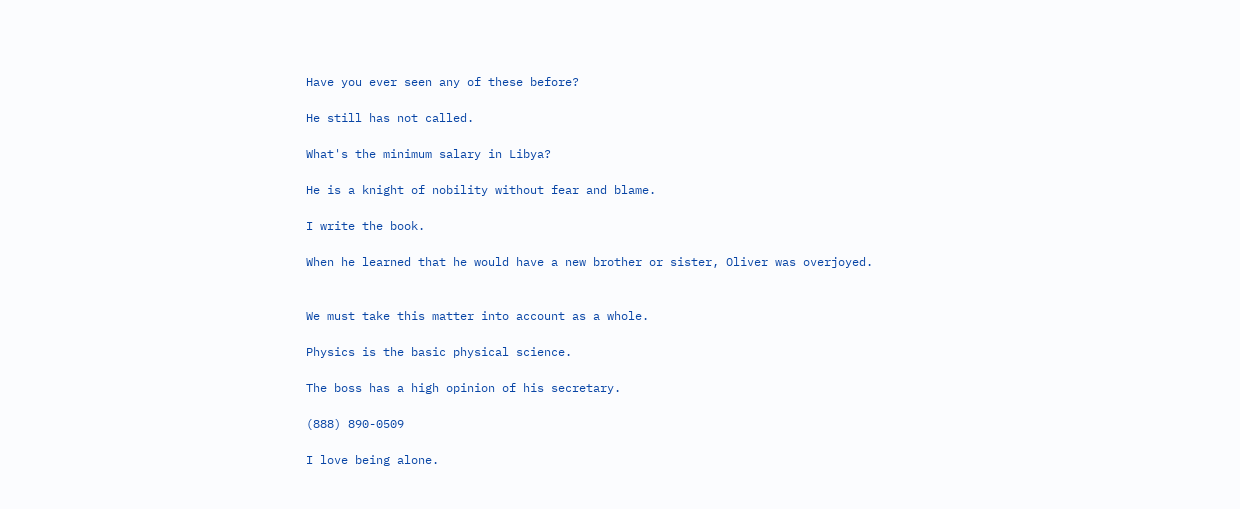Have you ever seen any of these before?

He still has not called.

What's the minimum salary in Libya?

He is a knight of nobility without fear and blame.

I write the book.

When he learned that he would have a new brother or sister, Oliver was overjoyed.


We must take this matter into account as a whole.

Physics is the basic physical science.

The boss has a high opinion of his secretary.

(888) 890-0509

I love being alone.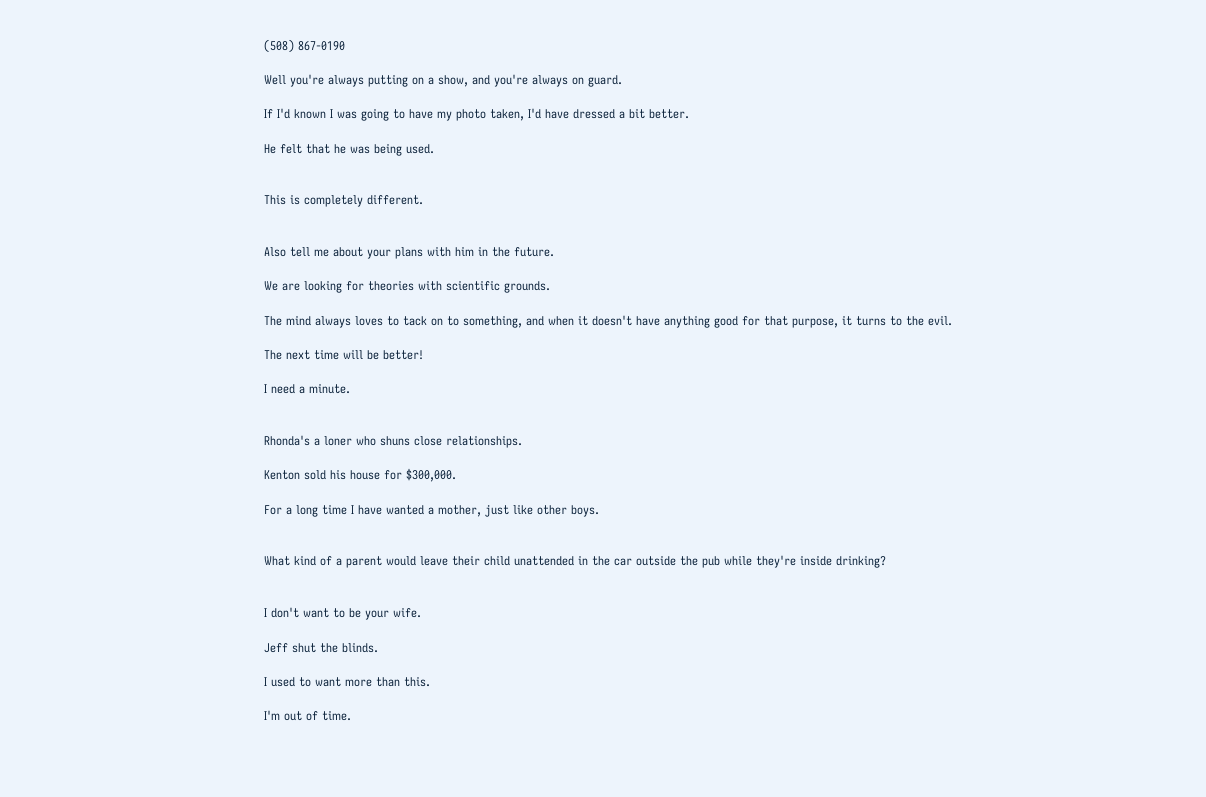(508) 867-0190

Well you're always putting on a show, and you're always on guard.

If I'd known I was going to have my photo taken, I'd have dressed a bit better.

He felt that he was being used.


This is completely different.


Also tell me about your plans with him in the future.

We are looking for theories with scientific grounds.

The mind always loves to tack on to something, and when it doesn't have anything good for that purpose, it turns to the evil.

The next time will be better!

I need a minute.


Rhonda's a loner who shuns close relationships.

Kenton sold his house for $300,000.

For a long time I have wanted a mother, just like other boys.


What kind of a parent would leave their child unattended in the car outside the pub while they're inside drinking?


I don't want to be your wife.

Jeff shut the blinds.

I used to want more than this.

I'm out of time.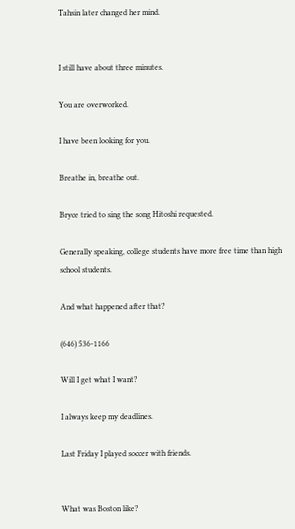Tahsin later changed her mind.


I still have about three minutes.

You are overworked.

I have been looking for you.

Breathe in, breathe out.

Bryce tried to sing the song Hitoshi requested.

Generally speaking, college students have more free time than high school students.

And what happened after that?

(646) 536-1166

Will I get what I want?

I always keep my deadlines.

Last Friday I played soccer with friends.


What was Boston like?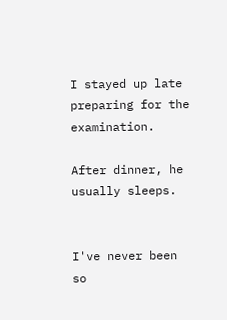I stayed up late preparing for the examination.

After dinner, he usually sleeps.


I've never been so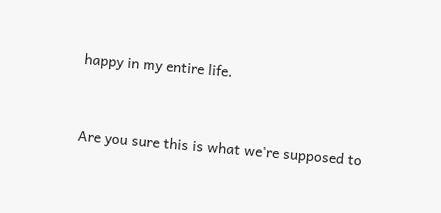happy in my entire life.


Are you sure this is what we're supposed to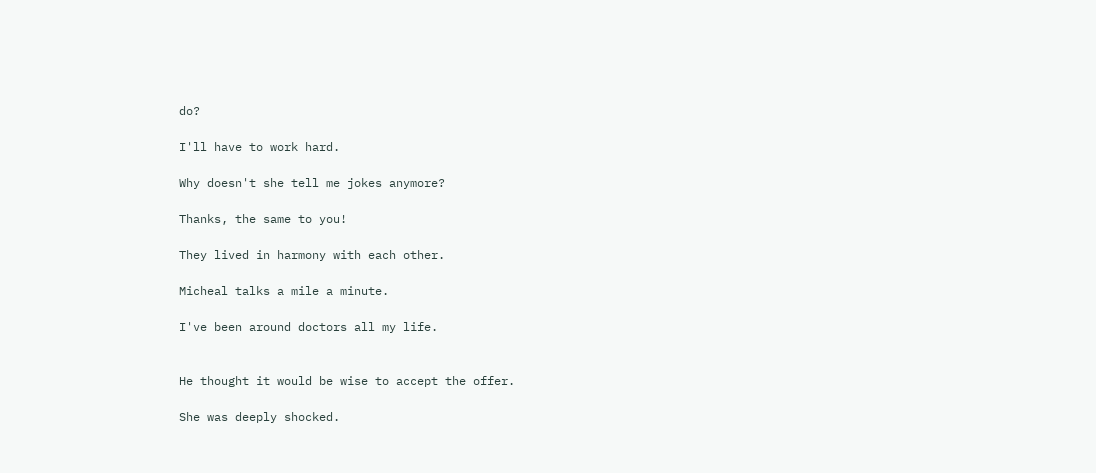do?

I'll have to work hard.

Why doesn't she tell me jokes anymore?

Thanks, the same to you!

They lived in harmony with each other.

Micheal talks a mile a minute.

I've been around doctors all my life.


He thought it would be wise to accept the offer.

She was deeply shocked.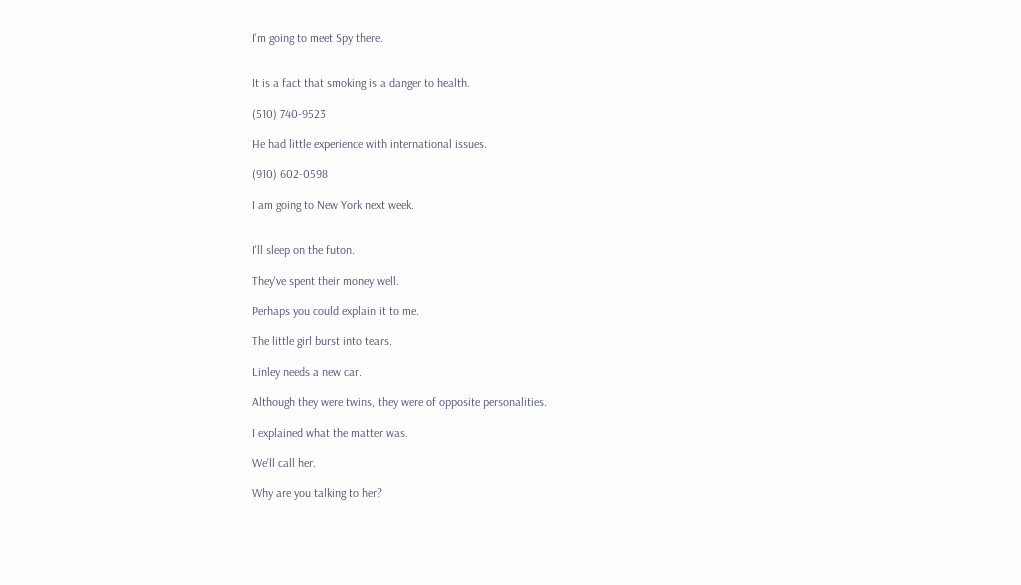I'm going to meet Spy there.


It is a fact that smoking is a danger to health.

(510) 740-9523

He had little experience with international issues.

(910) 602-0598

I am going to New York next week.


I'll sleep on the futon.

They've spent their money well.

Perhaps you could explain it to me.

The little girl burst into tears.

Linley needs a new car.

Although they were twins, they were of opposite personalities.

I explained what the matter was.

We'll call her.

Why are you talking to her?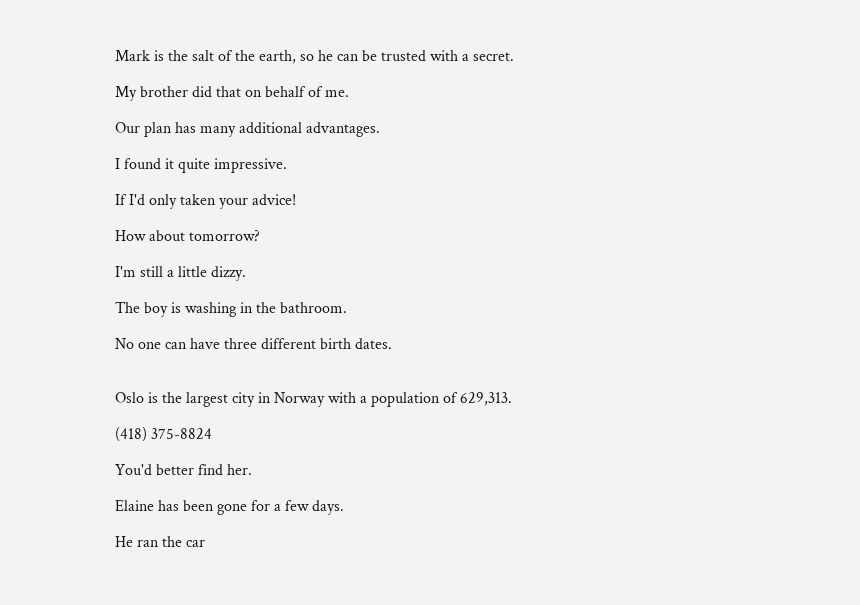Mark is the salt of the earth, so he can be trusted with a secret.

My brother did that on behalf of me.

Our plan has many additional advantages.

I found it quite impressive.

If I'd only taken your advice!

How about tomorrow?

I'm still a little dizzy.

The boy is washing in the bathroom.

No one can have three different birth dates.


Oslo is the largest city in Norway with a population of 629,313.

(418) 375-8824

You'd better find her.

Elaine has been gone for a few days.

He ran the car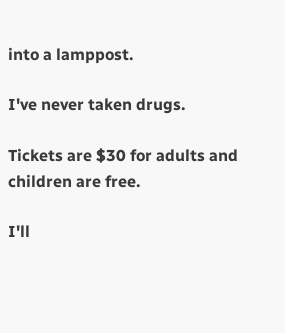into a lamppost.

I've never taken drugs.

Tickets are $30 for adults and children are free.

I'll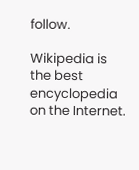follow.

Wikipedia is the best encyclopedia on the Internet.